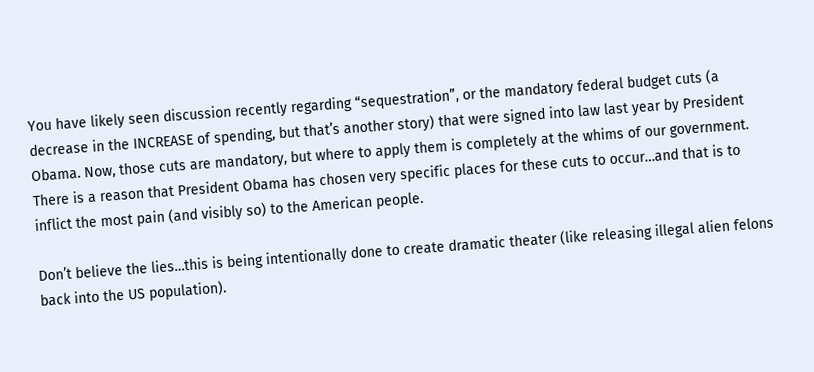You have likely seen discussion recently regarding “sequestration”, or the mandatory federal budget cuts (a decrease in the INCREASE of spending, but that’s another story) that were signed into law last year by President Obama. Now, those cuts are mandatory, but where to apply them is completely at the whims of our government. There is a reason that President Obama has chosen very specific places for these cuts to occur…and that is to inflict the most pain (and visibly so) to the American people.

Don’t believe the lies…this is being intentionally done to create dramatic theater (like releasing illegal alien felons back into the US population).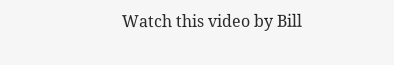Watch this video by Bill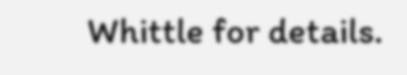Whittle for details.